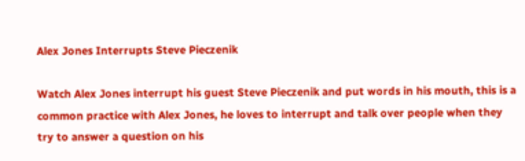Alex Jones Interrupts Steve Pieczenik

Watch Alex Jones interrupt his guest Steve Pieczenik and put words in his mouth, this is a common practice with Alex Jones, he loves to interrupt and talk over people when they try to answer a question on his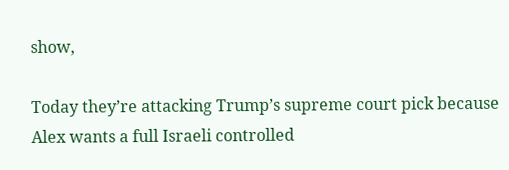show,

Today they’re attacking Trump’s supreme court pick because Alex wants a full Israeli controlled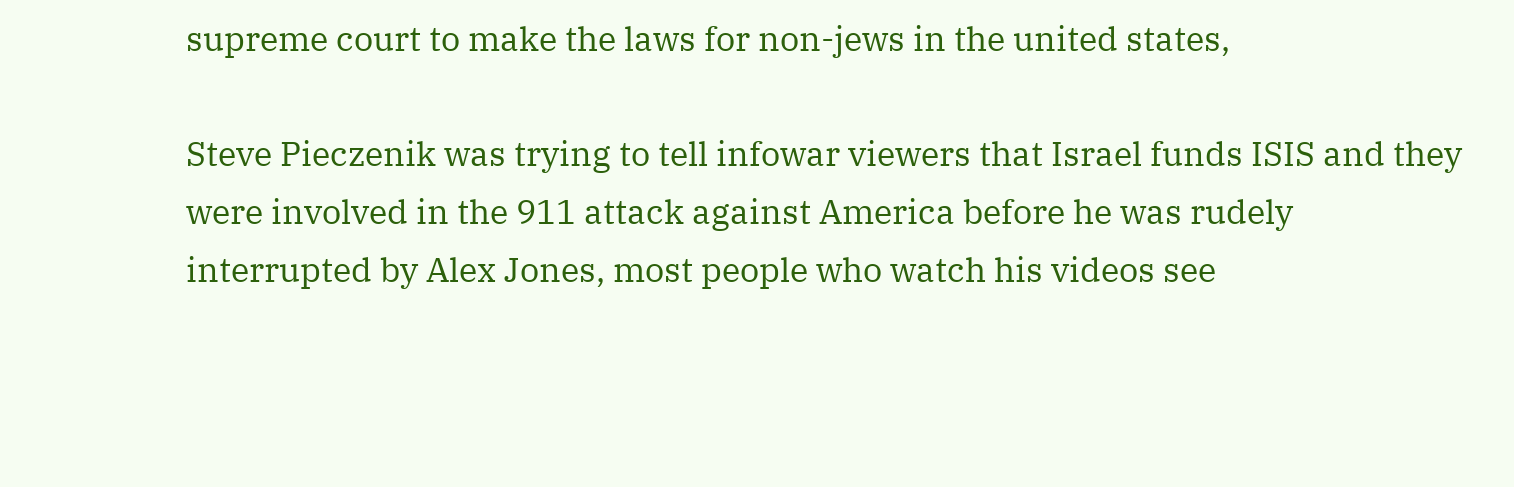supreme court to make the laws for non-jews in the united states,

Steve Pieczenik was trying to tell infowar viewers that Israel funds ISIS and they were involved in the 911 attack against America before he was rudely interrupted by Alex Jones, most people who watch his videos see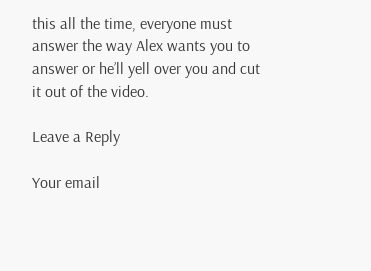this all the time, everyone must answer the way Alex wants you to answer or he’ll yell over you and cut it out of the video.

Leave a Reply

Your email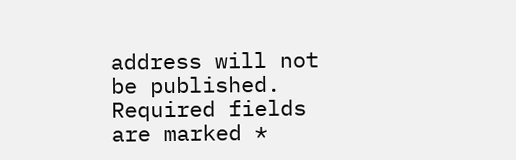address will not be published. Required fields are marked *